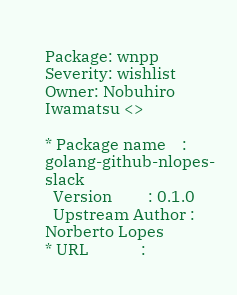Package: wnpp
Severity: wishlist
Owner: Nobuhiro Iwamatsu <>

* Package name    : golang-github-nlopes-slack
  Version         : 0.1.0
  Upstream Author : Norberto Lopes
* URL             :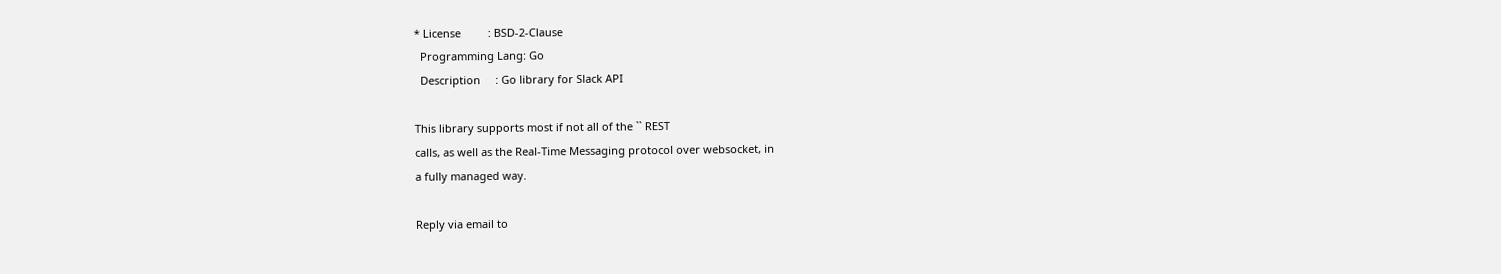* License         : BSD-2-Clause
  Programming Lang: Go
  Description     : Go library for Slack API

This library supports most if not all of the `` REST
calls, as well as the Real-Time Messaging protocol over websocket, in
a fully managed way.

Reply via email to